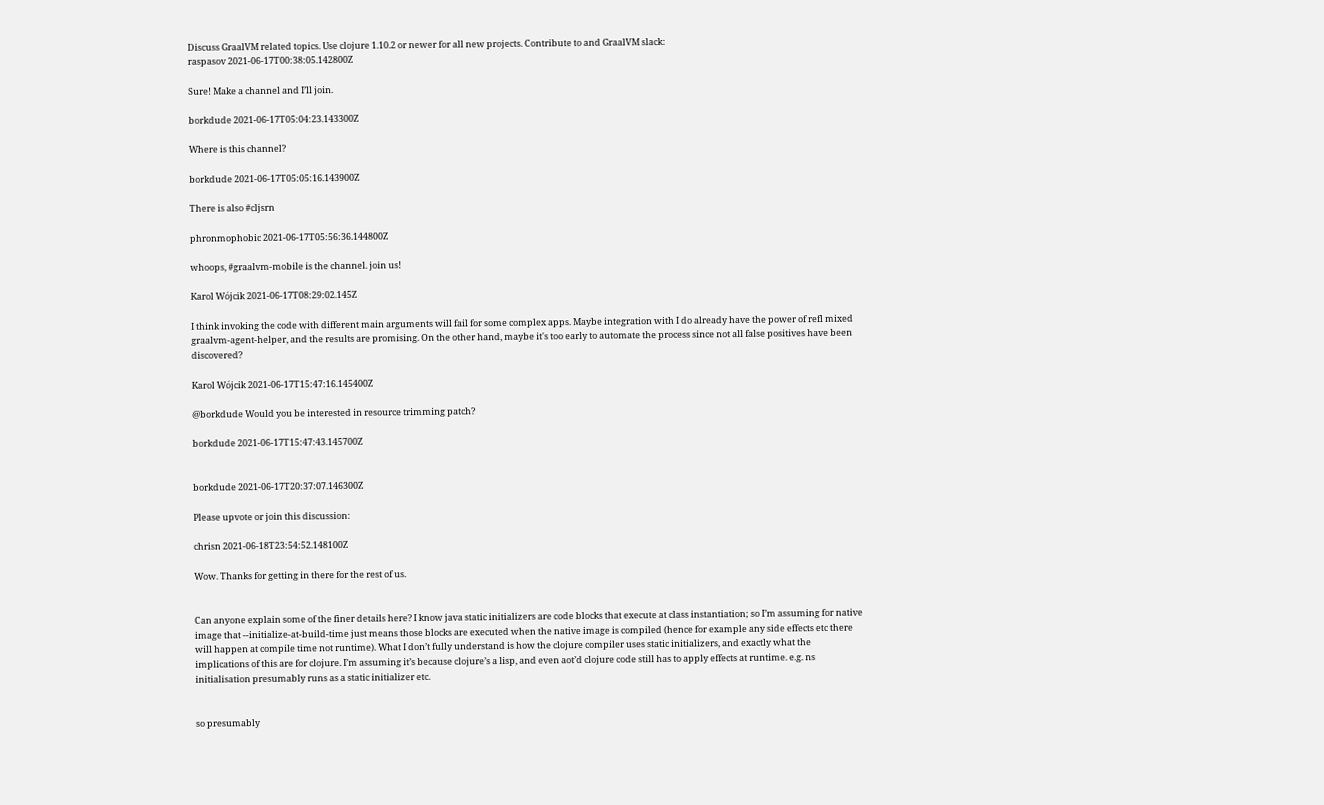Discuss GraalVM related topics. Use clojure 1.10.2 or newer for all new projects. Contribute to and GraalVM slack:
raspasov 2021-06-17T00:38:05.142800Z

Sure! Make a channel and I’ll join.

borkdude 2021-06-17T05:04:23.143300Z

Where is this channel?

borkdude 2021-06-17T05:05:16.143900Z

There is also #cljsrn

phronmophobic 2021-06-17T05:56:36.144800Z

whoops, #graalvm-mobile is the channel. join us!

Karol Wójcik 2021-06-17T08:29:02.145Z

I think invoking the code with different main arguments will fail for some complex apps. Maybe integration with I do already have the power of refl mixed graalvm-agent-helper, and the results are promising. On the other hand, maybe it's too early to automate the process since not all false positives have been discovered?

Karol Wójcik 2021-06-17T15:47:16.145400Z

@borkdude Would you be interested in resource trimming patch?

borkdude 2021-06-17T15:47:43.145700Z


borkdude 2021-06-17T20:37:07.146300Z

Please upvote or join this discussion:

chrisn 2021-06-18T23:54:52.148100Z

Wow. Thanks for getting in there for the rest of us.


Can anyone explain some of the finer details here? I know java static initializers are code blocks that execute at class instantiation; so I’m assuming for native image that --initialize-at-build-time just means those blocks are executed when the native image is compiled (hence for example any side effects etc there will happen at compile time not runtime). What I don’t fully understand is how the clojure compiler uses static initializers, and exactly what the implications of this are for clojure. I’m assuming it’s because clojure’s a lisp, and even aot’d clojure code still has to apply effects at runtime. e.g. ns initialisation presumably runs as a static initializer etc.


so presumably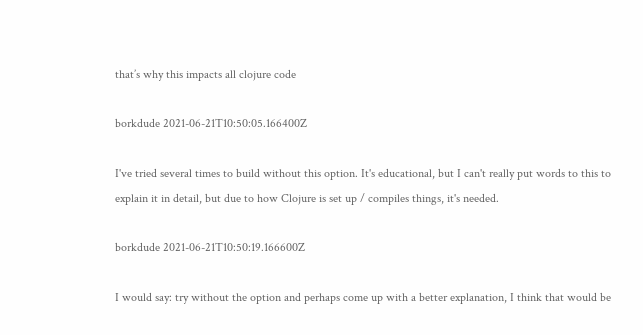that’s why this impacts all clojure code

borkdude 2021-06-21T10:50:05.166400Z

I've tried several times to build without this option. It's educational, but I can't really put words to this to explain it in detail, but due to how Clojure is set up / compiles things, it's needed.

borkdude 2021-06-21T10:50:19.166600Z

I would say: try without the option and perhaps come up with a better explanation, I think that would be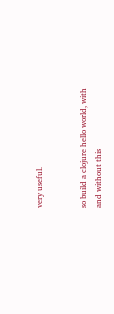very useful.


so build a clojure hello world, with and without this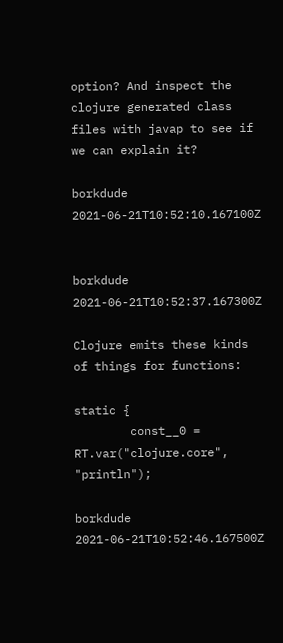option? And inspect the clojure generated class files with javap to see if we can explain it?

borkdude 2021-06-21T10:52:10.167100Z


borkdude 2021-06-21T10:52:37.167300Z

Clojure emits these kinds of things for functions:

static {
        const__0 = RT.var("clojure.core", "println");

borkdude 2021-06-21T10:52:46.167500Z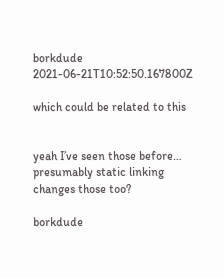borkdude 2021-06-21T10:52:50.167800Z

which could be related to this


yeah I’ve seen those before… presumably static linking changes those too?

borkdude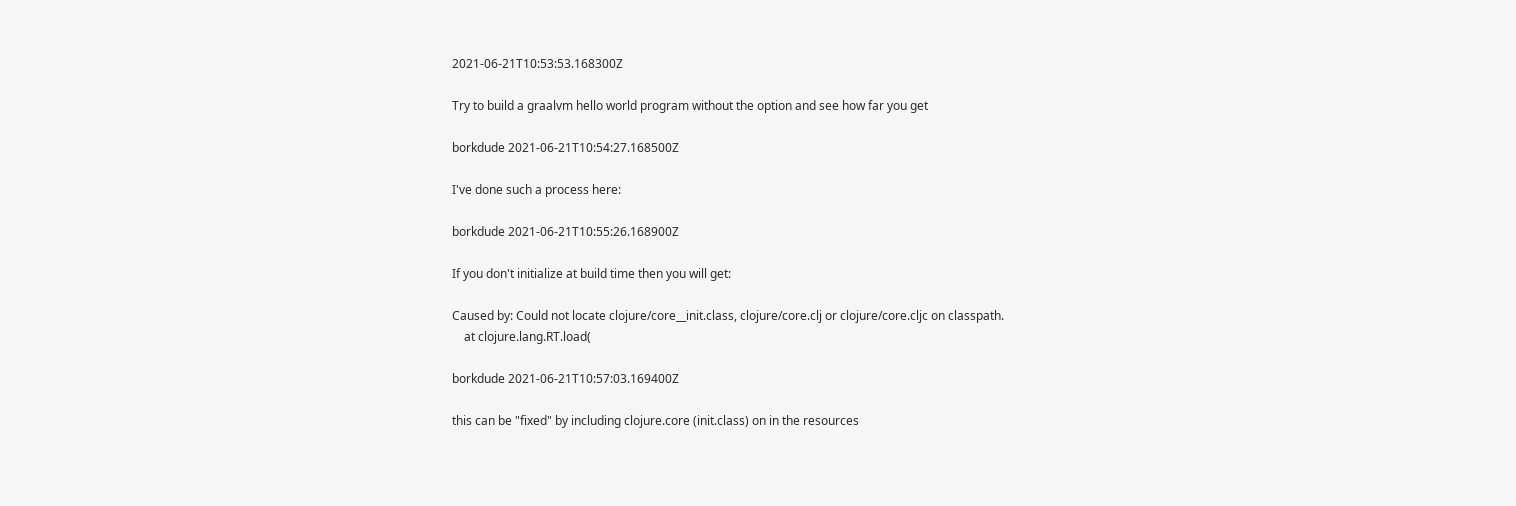2021-06-21T10:53:53.168300Z

Try to build a graalvm hello world program without the option and see how far you get

borkdude 2021-06-21T10:54:27.168500Z

I've done such a process here:

borkdude 2021-06-21T10:55:26.168900Z

If you don't initialize at build time then you will get:

Caused by: Could not locate clojure/core__init.class, clojure/core.clj or clojure/core.cljc on classpath.
    at clojure.lang.RT.load(

borkdude 2021-06-21T10:57:03.169400Z

this can be "fixed" by including clojure.core (init.class) on in the resources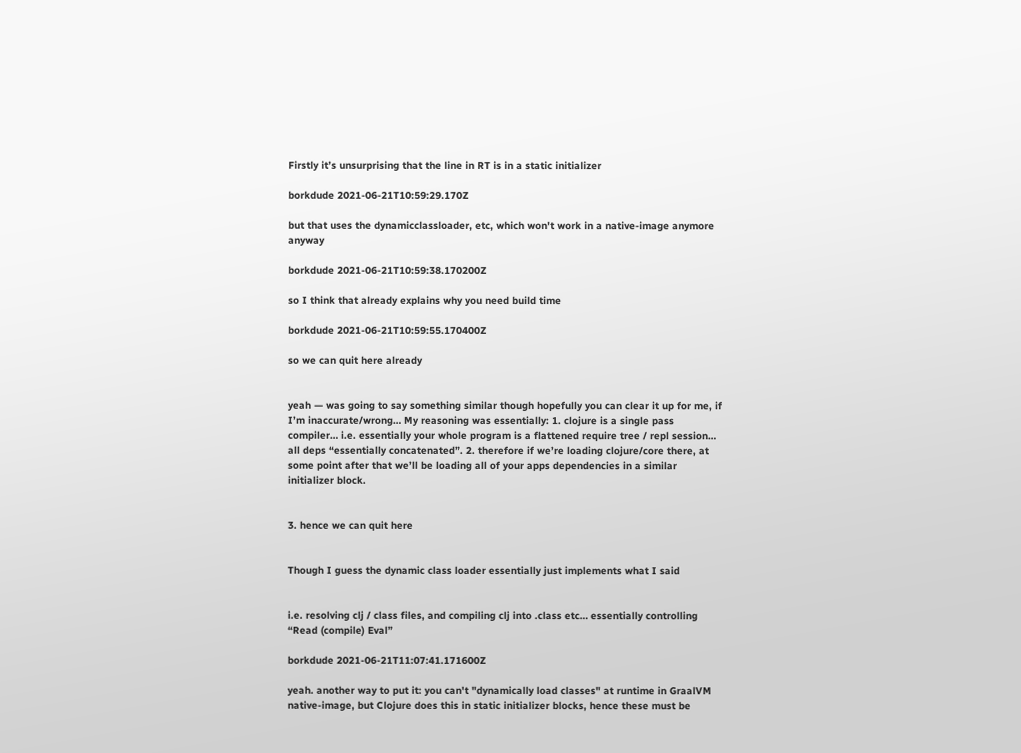Firstly it’s unsurprising that the line in RT is in a static initializer

borkdude 2021-06-21T10:59:29.170Z

but that uses the dynamicclassloader, etc, which won't work in a native-image anymore anyway

borkdude 2021-06-21T10:59:38.170200Z

so I think that already explains why you need build time

borkdude 2021-06-21T10:59:55.170400Z

so we can quit here already


yeah — was going to say something similar though hopefully you can clear it up for me, if I’m inaccurate/wrong… My reasoning was essentially: 1. clojure is a single pass compiler… i.e. essentially your whole program is a flattened require tree / repl session… all deps “essentially concatenated”. 2. therefore if we’re loading clojure/core there, at some point after that we’ll be loading all of your apps dependencies in a similar initializer block.


3. hence we can quit here


Though I guess the dynamic class loader essentially just implements what I said


i.e. resolving clj / class files, and compiling clj into .class etc… essentially controlling “Read (compile) Eval”

borkdude 2021-06-21T11:07:41.171600Z

yeah. another way to put it: you can't "dynamically load classes" at runtime in GraalVM native-image, but Clojure does this in static initializer blocks, hence these must be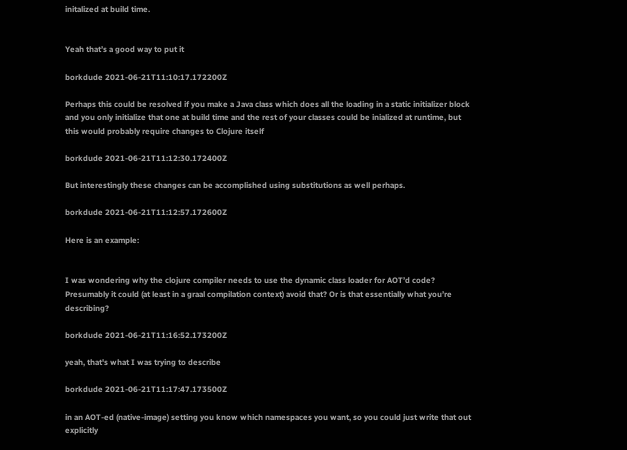initalized at build time.


Yeah that’s a good way to put it

borkdude 2021-06-21T11:10:17.172200Z

Perhaps this could be resolved if you make a Java class which does all the loading in a static initializer block and you only initialize that one at build time and the rest of your classes could be inialized at runtime, but this would probably require changes to Clojure itself

borkdude 2021-06-21T11:12:30.172400Z

But interestingly these changes can be accomplished using substitutions as well perhaps.

borkdude 2021-06-21T11:12:57.172600Z

Here is an example:


I was wondering why the clojure compiler needs to use the dynamic class loader for AOT’d code? Presumably it could (at least in a graal compilation context) avoid that? Or is that essentially what you’re describing?

borkdude 2021-06-21T11:16:52.173200Z

yeah, that's what I was trying to describe

borkdude 2021-06-21T11:17:47.173500Z

in an AOT-ed (native-image) setting you know which namespaces you want, so you could just write that out explicitly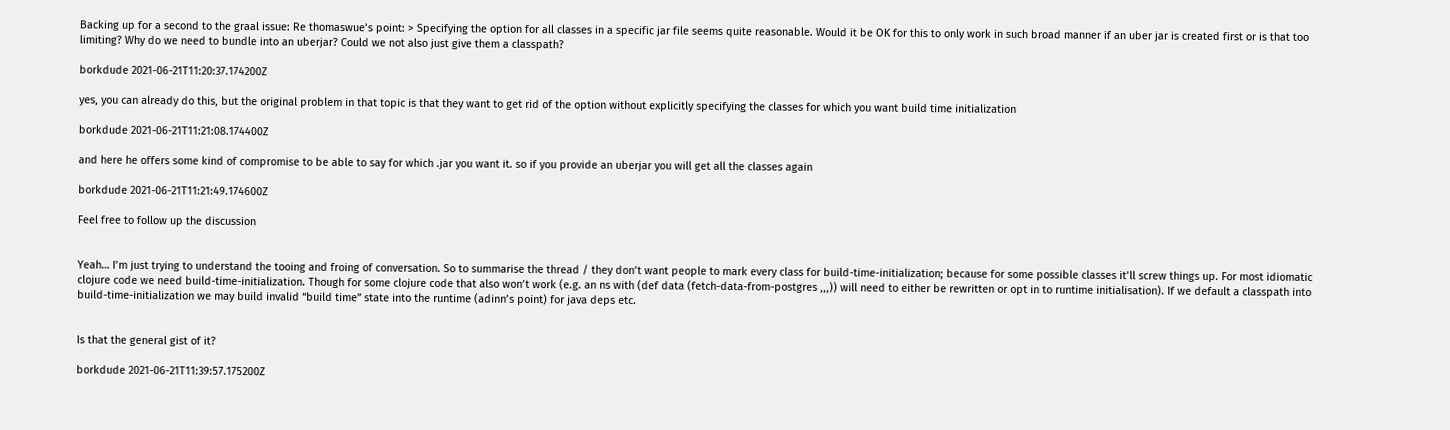Backing up for a second to the graal issue: Re thomaswue’s point: > Specifying the option for all classes in a specific jar file seems quite reasonable. Would it be OK for this to only work in such broad manner if an uber jar is created first or is that too limiting? Why do we need to bundle into an uberjar? Could we not also just give them a classpath?

borkdude 2021-06-21T11:20:37.174200Z

yes, you can already do this, but the original problem in that topic is that they want to get rid of the option without explicitly specifying the classes for which you want build time initialization

borkdude 2021-06-21T11:21:08.174400Z

and here he offers some kind of compromise to be able to say for which .jar you want it. so if you provide an uberjar you will get all the classes again

borkdude 2021-06-21T11:21:49.174600Z

Feel free to follow up the discussion


Yeah… I’m just trying to understand the tooing and froing of conversation. So to summarise the thread / they don’t want people to mark every class for build-time-initialization; because for some possible classes it’ll screw things up. For most idiomatic clojure code we need build-time-initialization. Though for some clojure code that also won’t work (e.g. an ns with (def data (fetch-data-from-postgres ,,,)) will need to either be rewritten or opt in to runtime initialisation). If we default a classpath into build-time-initialization we may build invalid “build time” state into the runtime (adinn’s point) for java deps etc.


Is that the general gist of it?

borkdude 2021-06-21T11:39:57.175200Z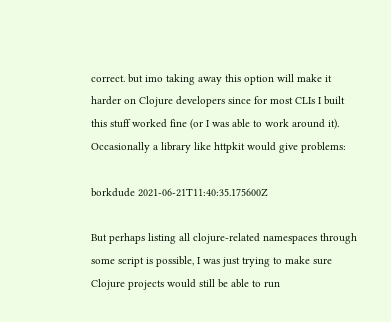correct. but imo taking away this option will make it harder on Clojure developers since for most CLIs I built this stuff worked fine (or I was able to work around it). Occasionally a library like httpkit would give problems:

borkdude 2021-06-21T11:40:35.175600Z

But perhaps listing all clojure-related namespaces through some script is possible, I was just trying to make sure Clojure projects would still be able to run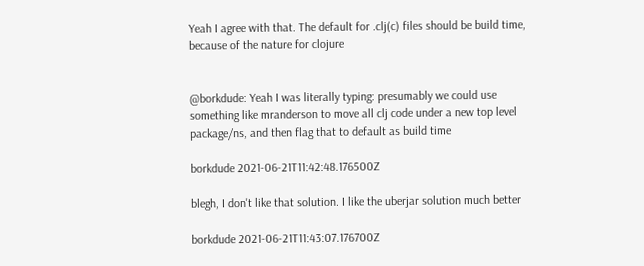Yeah I agree with that. The default for .clj(c) files should be build time, because of the nature for clojure


@borkdude: Yeah I was literally typing: presumably we could use something like mranderson to move all clj code under a new top level package/ns, and then flag that to default as build time

borkdude 2021-06-21T11:42:48.176500Z

blegh, I don't like that solution. I like the uberjar solution much better

borkdude 2021-06-21T11:43:07.176700Z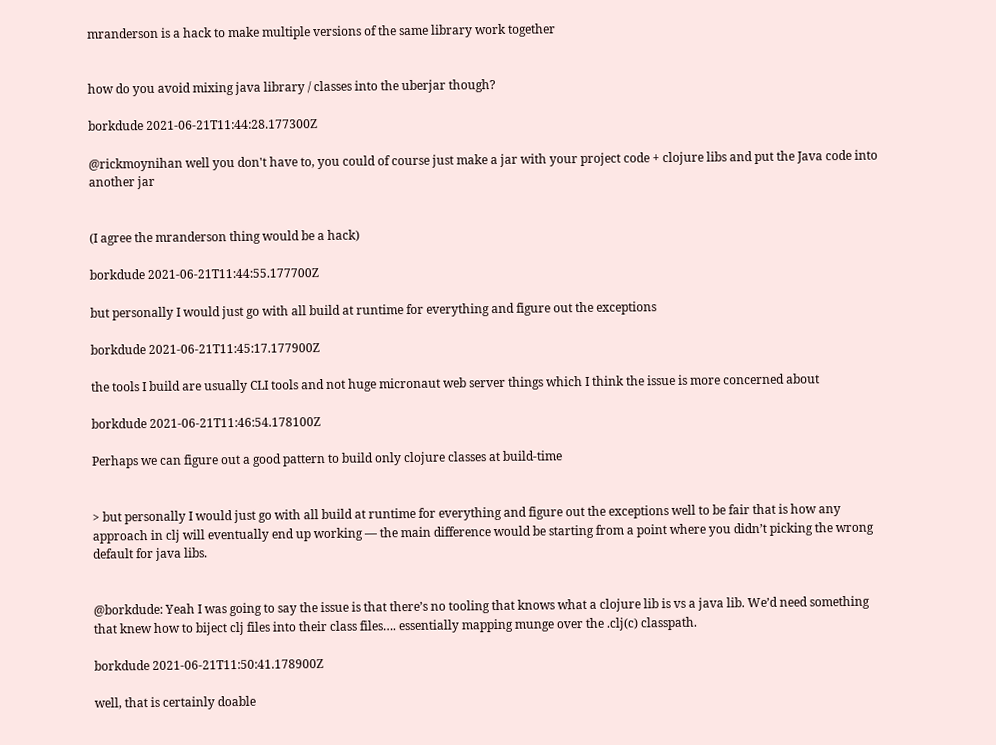mranderson is a hack to make multiple versions of the same library work together


how do you avoid mixing java library / classes into the uberjar though?

borkdude 2021-06-21T11:44:28.177300Z

@rickmoynihan well you don't have to, you could of course just make a jar with your project code + clojure libs and put the Java code into another jar


(I agree the mranderson thing would be a hack)

borkdude 2021-06-21T11:44:55.177700Z

but personally I would just go with all build at runtime for everything and figure out the exceptions

borkdude 2021-06-21T11:45:17.177900Z

the tools I build are usually CLI tools and not huge micronaut web server things which I think the issue is more concerned about

borkdude 2021-06-21T11:46:54.178100Z

Perhaps we can figure out a good pattern to build only clojure classes at build-time


> but personally I would just go with all build at runtime for everything and figure out the exceptions well to be fair that is how any approach in clj will eventually end up working — the main difference would be starting from a point where you didn’t picking the wrong default for java libs.


@borkdude: Yeah I was going to say the issue is that there’s no tooling that knows what a clojure lib is vs a java lib. We’d need something that knew how to biject clj files into their class files…. essentially mapping munge over the .clj(c) classpath.

borkdude 2021-06-21T11:50:41.178900Z

well, that is certainly doable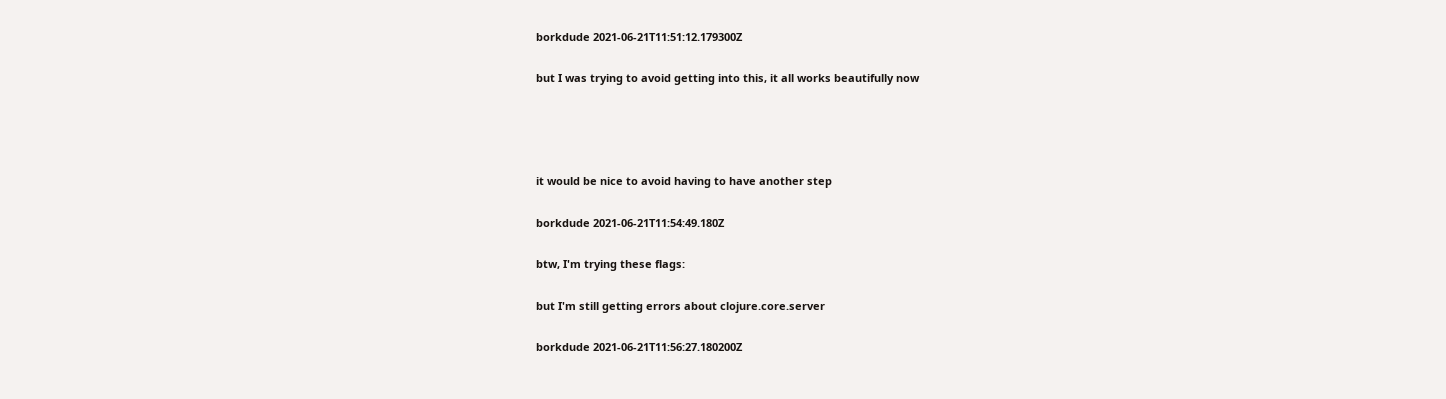borkdude 2021-06-21T11:51:12.179300Z

but I was trying to avoid getting into this, it all works beautifully now




it would be nice to avoid having to have another step

borkdude 2021-06-21T11:54:49.180Z

btw, I'm trying these flags:

but I'm still getting errors about clojure.core.server

borkdude 2021-06-21T11:56:27.180200Z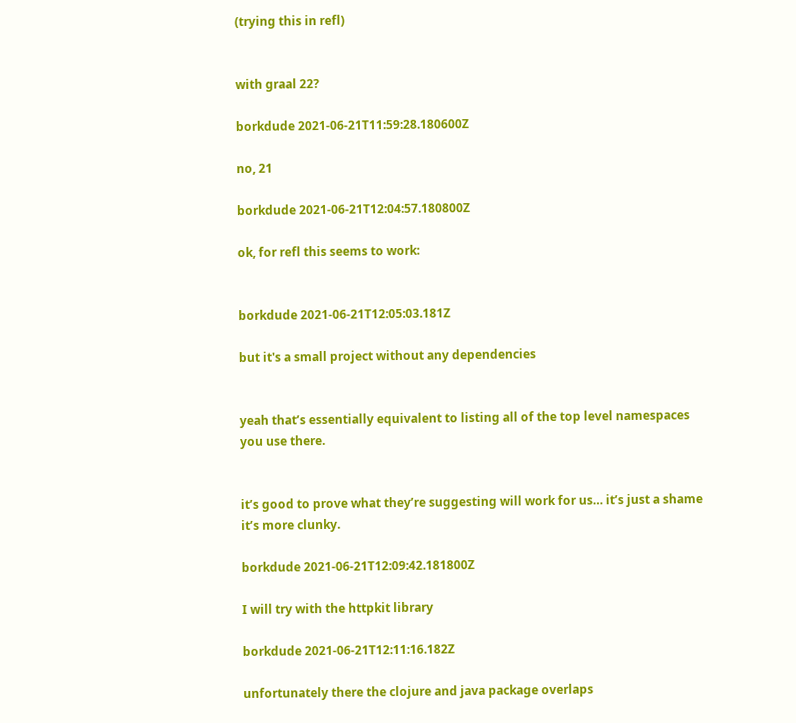(trying this in refl)


with graal 22?

borkdude 2021-06-21T11:59:28.180600Z

no, 21

borkdude 2021-06-21T12:04:57.180800Z

ok, for refl this seems to work:


borkdude 2021-06-21T12:05:03.181Z

but it's a small project without any dependencies


yeah that’s essentially equivalent to listing all of the top level namespaces you use there.


it’s good to prove what they’re suggesting will work for us… it’s just a shame it’s more clunky.

borkdude 2021-06-21T12:09:42.181800Z

I will try with the httpkit library

borkdude 2021-06-21T12:11:16.182Z

unfortunately there the clojure and java package overlaps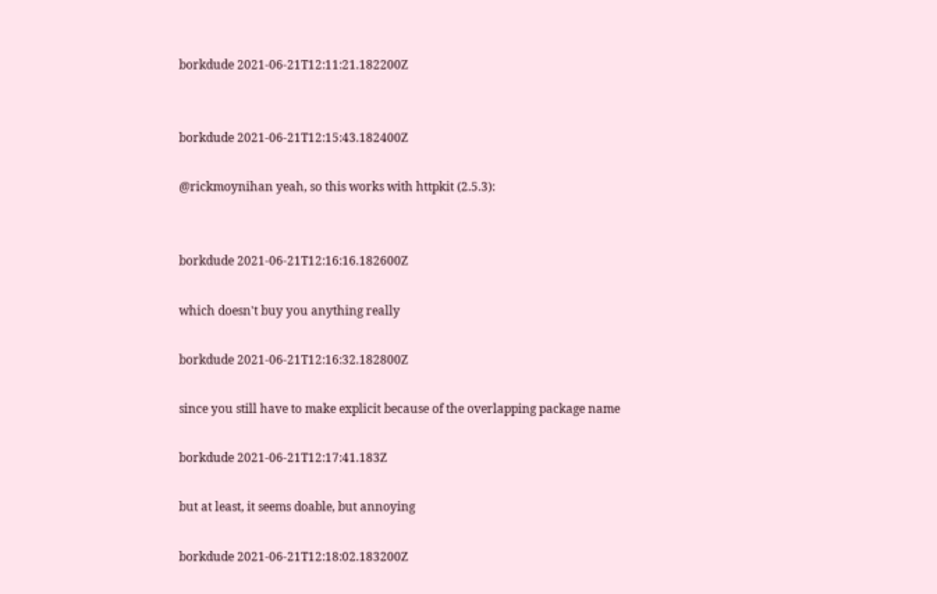borkdude 2021-06-21T12:11:21.182200Z


borkdude 2021-06-21T12:15:43.182400Z

@rickmoynihan yeah, so this works with httpkit (2.5.3):


borkdude 2021-06-21T12:16:16.182600Z

which doesn't buy you anything really

borkdude 2021-06-21T12:16:32.182800Z

since you still have to make explicit because of the overlapping package name

borkdude 2021-06-21T12:17:41.183Z

but at least, it seems doable, but annoying

borkdude 2021-06-21T12:18:02.183200Z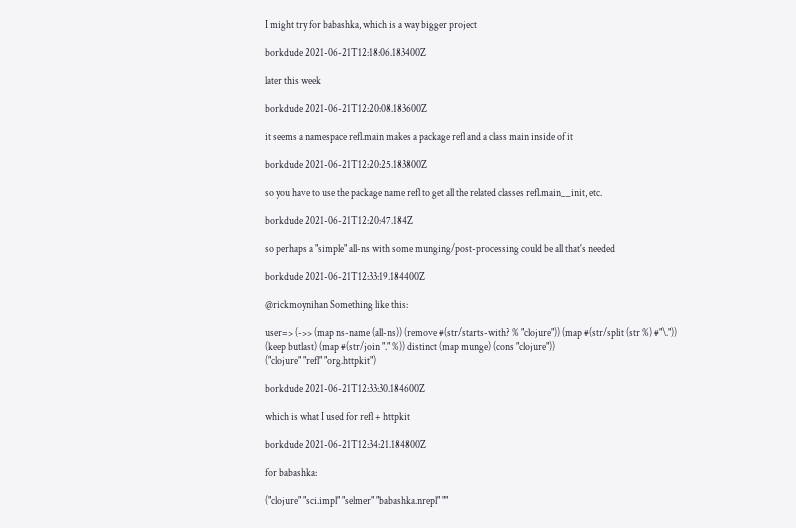I might try for babashka, which is a way bigger project

borkdude 2021-06-21T12:18:06.183400Z

later this week

borkdude 2021-06-21T12:20:08.183600Z

it seems a namespace refl.main makes a package refl and a class main inside of it

borkdude 2021-06-21T12:20:25.183800Z

so you have to use the package name refl to get all the related classes refl.main__init, etc.

borkdude 2021-06-21T12:20:47.184Z

so perhaps a "simple" all-ns with some munging/post-processing could be all that's needed

borkdude 2021-06-21T12:33:19.184400Z

@rickmoynihan Something like this:

user=> (->> (map ns-name (all-ns)) (remove #(str/starts-with? % "clojure")) (map #(str/split (str %) #"\.")) (keep butlast) (map #(str/join "." %)) distinct (map munge) (cons "clojure"))
("clojure" "refl" "org.httpkit")

borkdude 2021-06-21T12:33:30.184600Z

which is what I used for refl + httpkit

borkdude 2021-06-21T12:34:21.184800Z

for babashka:

("clojure" "sci.impl" "selmer" "babashka.nrepl" ""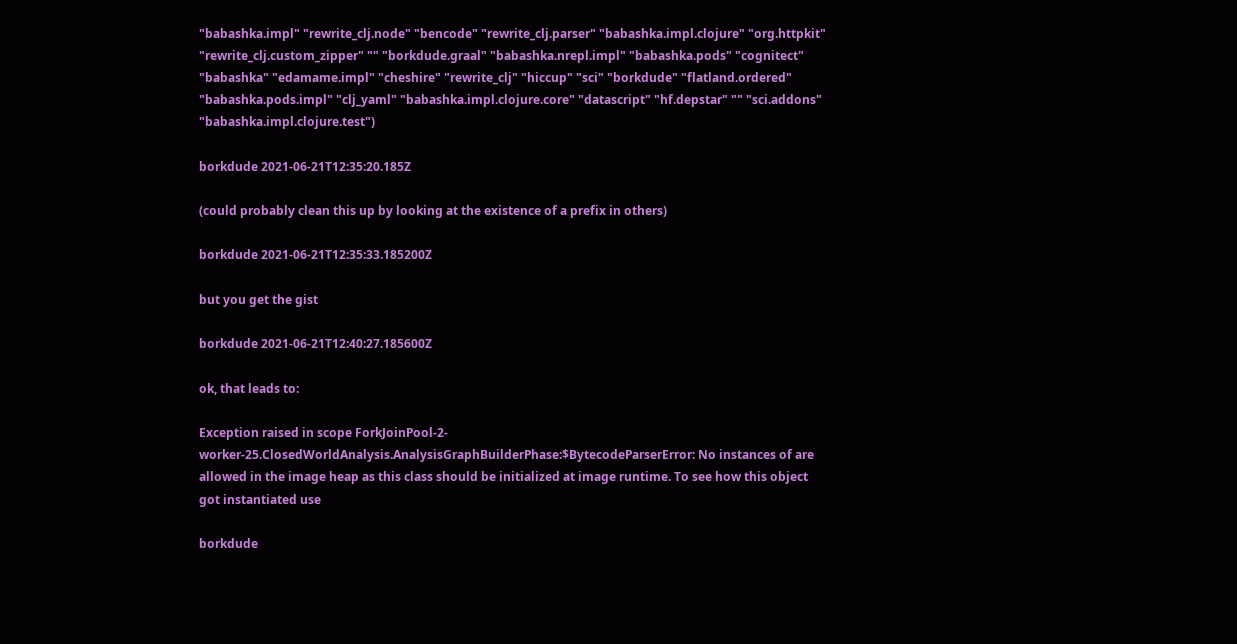"babashka.impl" "rewrite_clj.node" "bencode" "rewrite_clj.parser" "babashka.impl.clojure" "org.httpkit" "rewrite_clj.custom_zipper" "" "borkdude.graal" "babashka.nrepl.impl" "babashka.pods" "cognitect" "babashka" "edamame.impl" "cheshire" "rewrite_clj" "hiccup" "sci" "borkdude" "flatland.ordered" "babashka.pods.impl" "clj_yaml" "babashka.impl.clojure.core" "datascript" "hf.depstar" "" "sci.addons" "babashka.impl.clojure.test")

borkdude 2021-06-21T12:35:20.185Z

(could probably clean this up by looking at the existence of a prefix in others)

borkdude 2021-06-21T12:35:33.185200Z

but you get the gist

borkdude 2021-06-21T12:40:27.185600Z

ok, that leads to:

Exception raised in scope ForkJoinPool-2-worker-25.ClosedWorldAnalysis.AnalysisGraphBuilderPhase:$BytecodeParserError: No instances of are allowed in the image heap as this class should be initialized at image runtime. To see how this object got instantiated use

borkdude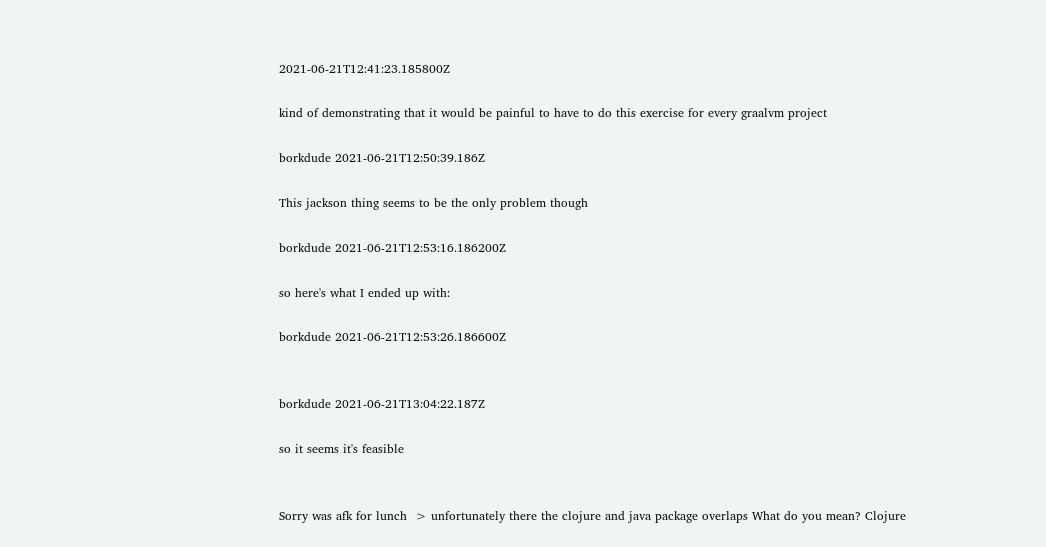2021-06-21T12:41:23.185800Z

kind of demonstrating that it would be painful to have to do this exercise for every graalvm project

borkdude 2021-06-21T12:50:39.186Z

This jackson thing seems to be the only problem though

borkdude 2021-06-21T12:53:16.186200Z

so here's what I ended up with:

borkdude 2021-06-21T12:53:26.186600Z


borkdude 2021-06-21T13:04:22.187Z

so it seems it's feasible


Sorry was afk for lunch  > unfortunately there the clojure and java package overlaps What do you mean? Clojure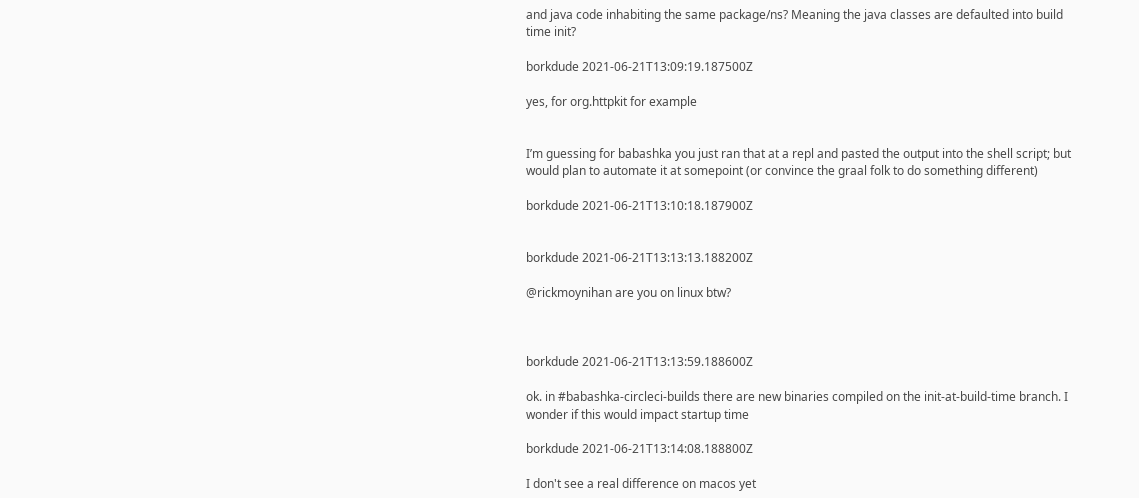and java code inhabiting the same package/ns? Meaning the java classes are defaulted into build time init?

borkdude 2021-06-21T13:09:19.187500Z

yes, for org.httpkit for example


I’m guessing for babashka you just ran that at a repl and pasted the output into the shell script; but would plan to automate it at somepoint (or convince the graal folk to do something different)

borkdude 2021-06-21T13:10:18.187900Z


borkdude 2021-06-21T13:13:13.188200Z

@rickmoynihan are you on linux btw?



borkdude 2021-06-21T13:13:59.188600Z

ok. in #babashka-circleci-builds there are new binaries compiled on the init-at-build-time branch. I wonder if this would impact startup time

borkdude 2021-06-21T13:14:08.188800Z

I don't see a real difference on macos yet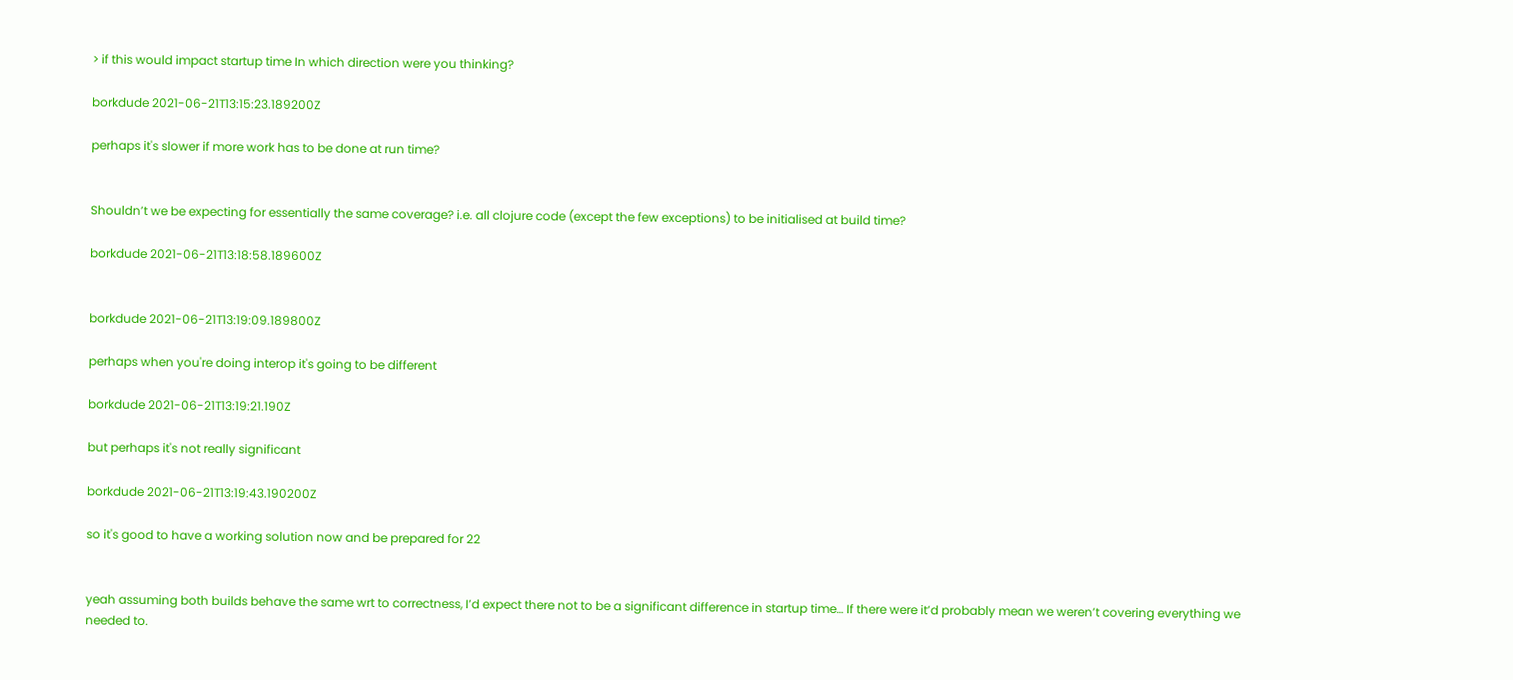> if this would impact startup time In which direction were you thinking?

borkdude 2021-06-21T13:15:23.189200Z

perhaps it's slower if more work has to be done at run time?


Shouldn’t we be expecting for essentially the same coverage? i.e. all clojure code (except the few exceptions) to be initialised at build time?

borkdude 2021-06-21T13:18:58.189600Z


borkdude 2021-06-21T13:19:09.189800Z

perhaps when you're doing interop it's going to be different

borkdude 2021-06-21T13:19:21.190Z

but perhaps it's not really significant

borkdude 2021-06-21T13:19:43.190200Z

so it's good to have a working solution now and be prepared for 22


yeah assuming both builds behave the same wrt to correctness, I’d expect there not to be a significant difference in startup time… If there were it’d probably mean we weren’t covering everything we needed to.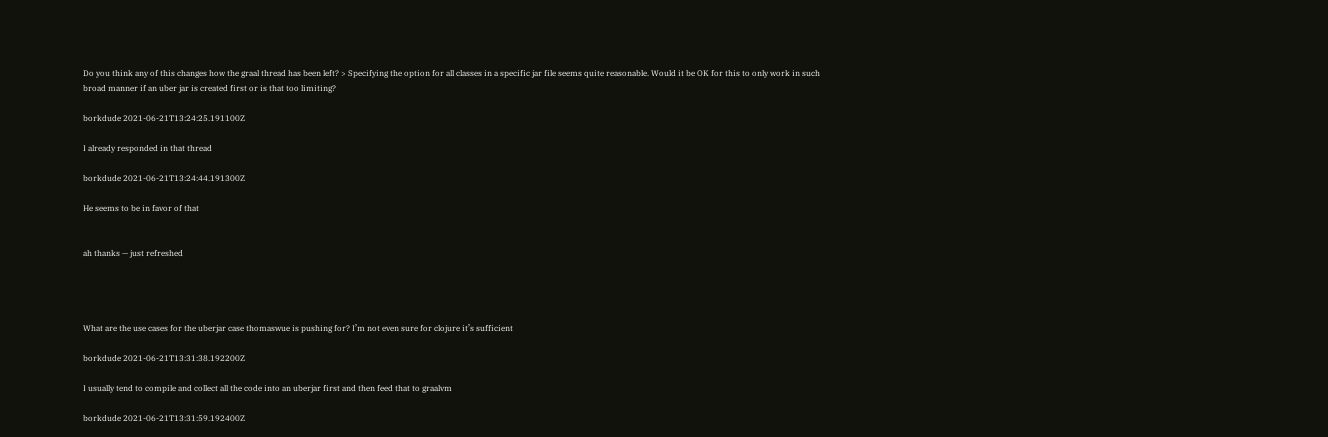Do you think any of this changes how the graal thread has been left? > Specifying the option for all classes in a specific jar file seems quite reasonable. Would it be OK for this to only work in such broad manner if an uber jar is created first or is that too limiting?

borkdude 2021-06-21T13:24:25.191100Z

I already responded in that thread

borkdude 2021-06-21T13:24:44.191300Z

He seems to be in favor of that


ah thanks — just refreshed




What are the use cases for the uberjar case thomaswue is pushing for? I’m not even sure for clojure it’s sufficient

borkdude 2021-06-21T13:31:38.192200Z

I usually tend to compile and collect all the code into an uberjar first and then feed that to graalvm

borkdude 2021-06-21T13:31:59.192400Z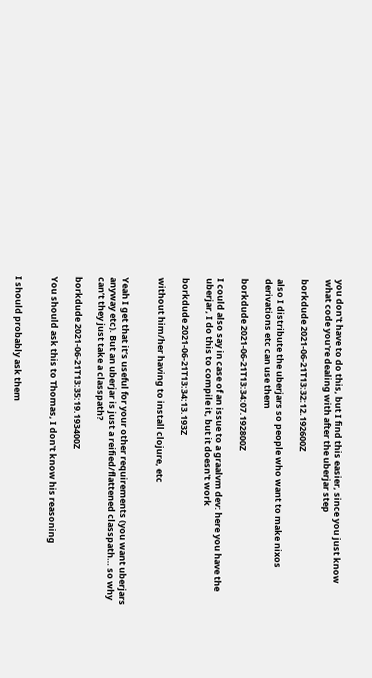you don't have to do this, but I find this easier, since you just know what code you're dealing with after the uberjar step

borkdude 2021-06-21T13:32:12.192600Z

also I distribute the uberjars so people who want to make nixos derivations etc can use them

borkdude 2021-06-21T13:34:07.192800Z

I could also say in case of an issue to a graalvm dev: here you have the uberjar, I do this to compile it, but it doesn't work

borkdude 2021-06-21T13:34:13.193Z

without him/her having to install clojure, etc


Yeah I get that it’s useful for your other requirements (you want uberjars anyway etc). But an uberjar is just a reified/flattened classpath… so why can’t they just take a classpath?

borkdude 2021-06-21T13:35:19.193400Z

You should ask this to Thomas, I don't know his reasoning


I should probably ask them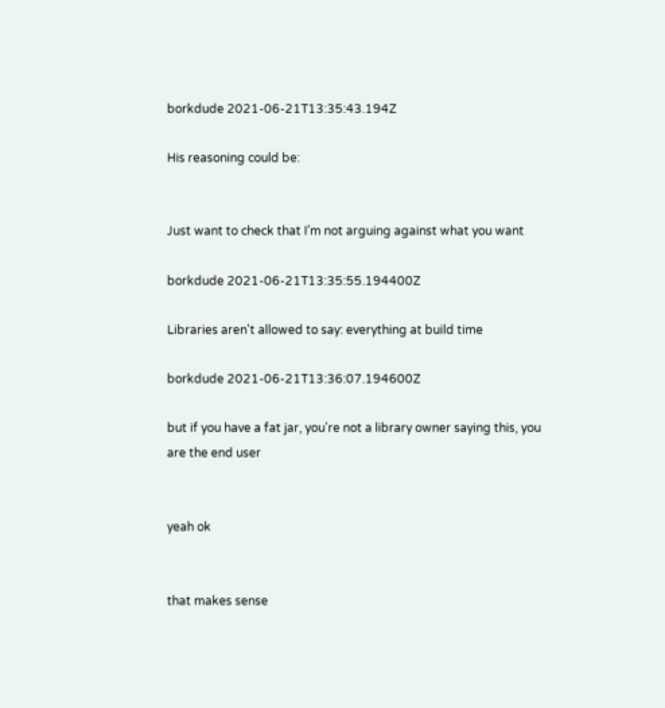borkdude 2021-06-21T13:35:43.194Z

His reasoning could be:


Just want to check that I’m not arguing against what you want

borkdude 2021-06-21T13:35:55.194400Z

Libraries aren't allowed to say: everything at build time

borkdude 2021-06-21T13:36:07.194600Z

but if you have a fat jar, you're not a library owner saying this, you are the end user


yeah ok


that makes sense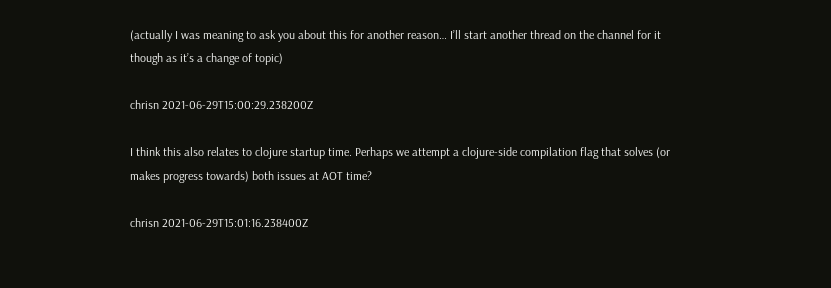(actually I was meaning to ask you about this for another reason… I’ll start another thread on the channel for it though as it’s a change of topic)

chrisn 2021-06-29T15:00:29.238200Z

I think this also relates to clojure startup time. Perhaps we attempt a clojure-side compilation flag that solves (or makes progress towards) both issues at AOT time?

chrisn 2021-06-29T15:01:16.238400Z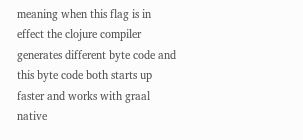meaning when this flag is in effect the clojure compiler generates different byte code and this byte code both starts up faster and works with graal native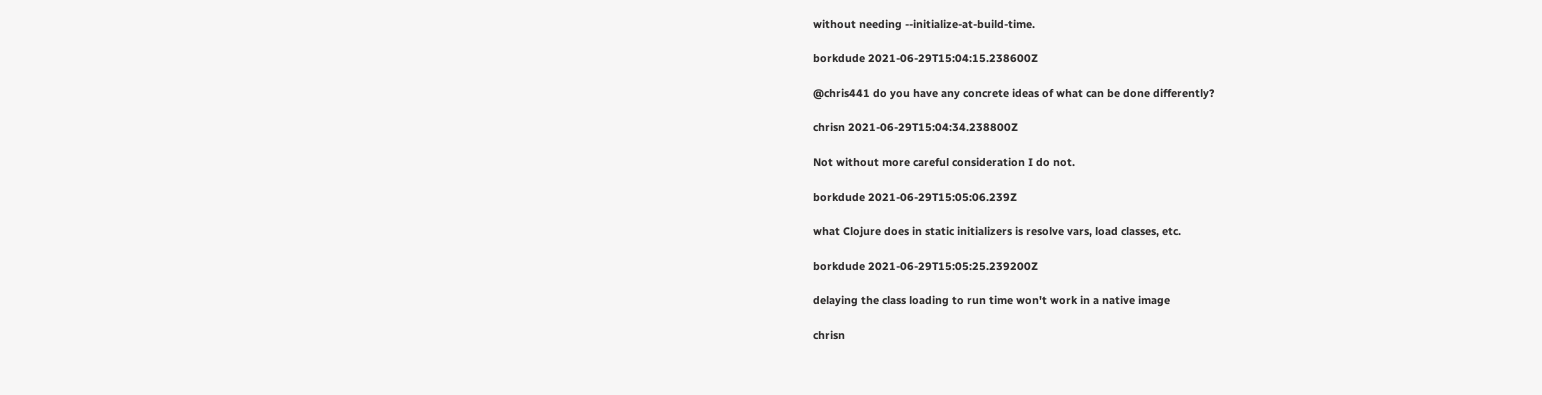without needing --initialize-at-build-time.

borkdude 2021-06-29T15:04:15.238600Z

@chris441 do you have any concrete ideas of what can be done differently?

chrisn 2021-06-29T15:04:34.238800Z

Not without more careful consideration I do not.

borkdude 2021-06-29T15:05:06.239Z

what Clojure does in static initializers is resolve vars, load classes, etc.

borkdude 2021-06-29T15:05:25.239200Z

delaying the class loading to run time won't work in a native image

chrisn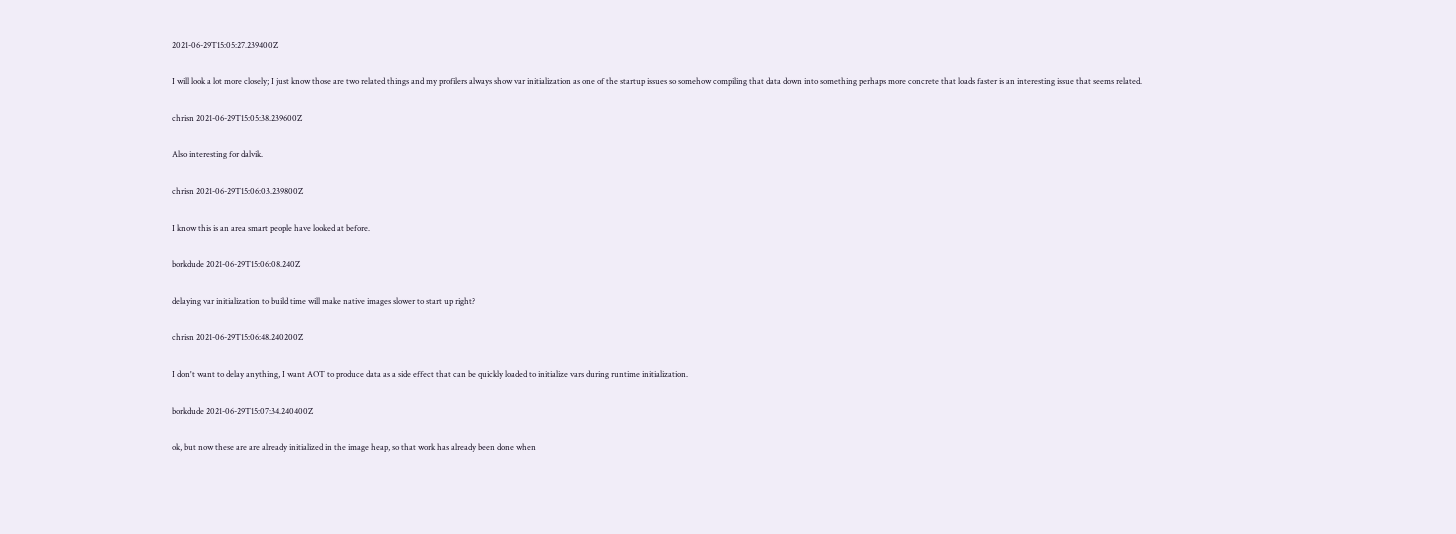2021-06-29T15:05:27.239400Z

I will look a lot more closely; I just know those are two related things and my profilers always show var initialization as one of the startup issues so somehow compiling that data down into something perhaps more concrete that loads faster is an interesting issue that seems related.

chrisn 2021-06-29T15:05:38.239600Z

Also interesting for dalvik.

chrisn 2021-06-29T15:06:03.239800Z

I know this is an area smart people have looked at before.

borkdude 2021-06-29T15:06:08.240Z

delaying var initialization to build time will make native images slower to start up right?

chrisn 2021-06-29T15:06:48.240200Z

I don't want to delay anything, I want AOT to produce data as a side effect that can be quickly loaded to initialize vars during runtime initialization.

borkdude 2021-06-29T15:07:34.240400Z

ok, but now these are are already initialized in the image heap, so that work has already been done when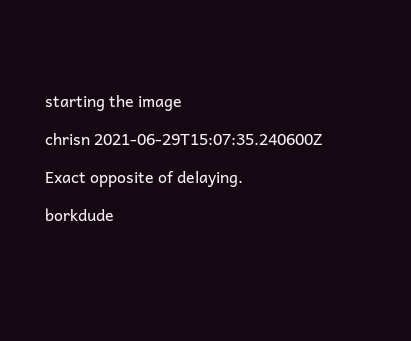starting the image

chrisn 2021-06-29T15:07:35.240600Z

Exact opposite of delaying.

borkdude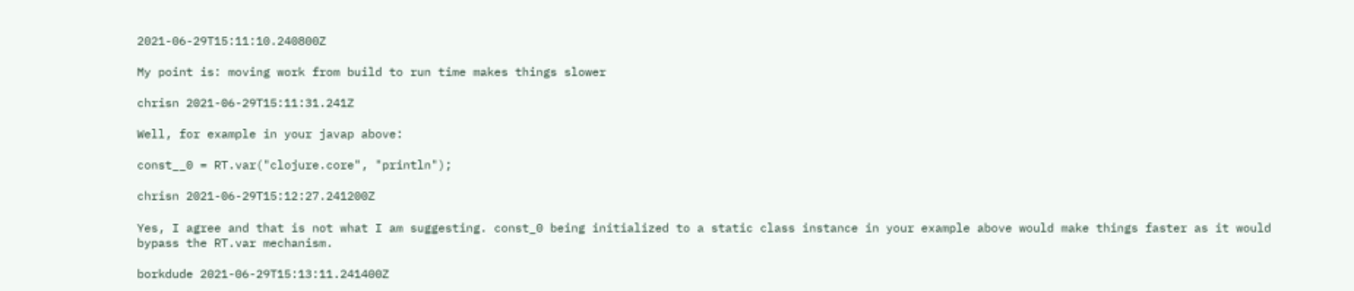2021-06-29T15:11:10.240800Z

My point is: moving work from build to run time makes things slower

chrisn 2021-06-29T15:11:31.241Z

Well, for example in your javap above:

const__0 = RT.var("clojure.core", "println");

chrisn 2021-06-29T15:12:27.241200Z

Yes, I agree and that is not what I am suggesting. const_0 being initialized to a static class instance in your example above would make things faster as it would bypass the RT.var mechanism.

borkdude 2021-06-29T15:13:11.241400Z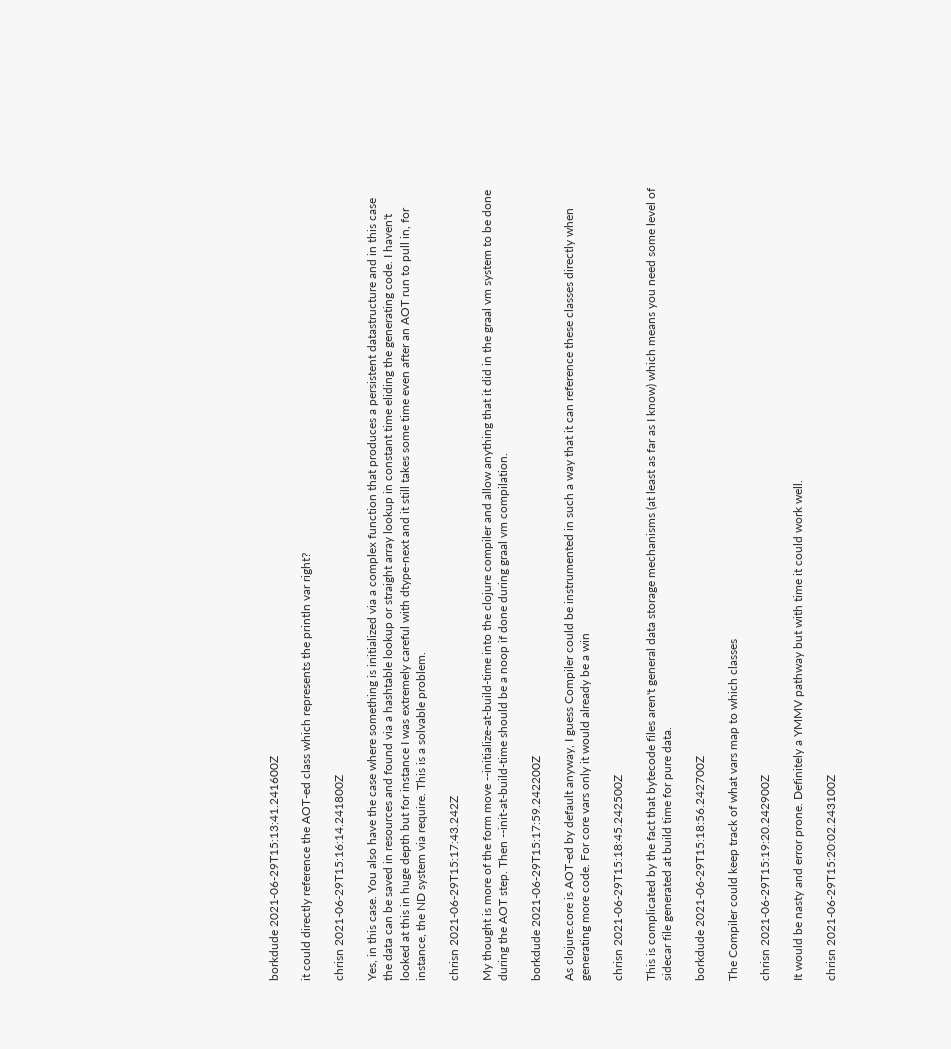borkdude 2021-06-29T15:13:41.241600Z

it could directly reference the AOT-ed class which represents the println var right?

chrisn 2021-06-29T15:16:14.241800Z

Yes, in this case. You also have the case where something is initialized via a complex function that produces a persistent datastructure and in this case the data can be saved in resources and found via a hashtable lookup or straight array lookup in constant time eliding the generating code. I haven't looked at this in huge depth but for instance I was extremely careful with dtype-next and it still takes some time even after an AOT run to pull in, for instance, the ND system via require. This is a solvable problem.

chrisn 2021-06-29T15:17:43.242Z

My thought is more of the form move --initialize-at-build-time into the clojure compiler and allow anything that it did in the graal vm system to be done during the AOT step. Then --init-at-build-time should be a noop if done during graal vm compilation.

borkdude 2021-06-29T15:17:59.242200Z

As clojure.core is AOT-ed by default anyway, I guess Compiler could be instrumented in such a way that it can reference these classes directly when generating more code. For core vars only it would already be a win

chrisn 2021-06-29T15:18:45.242500Z

This is complicated by the fact that bytecode files aren't general data storage mechanisms (at least as far as I know) which means you need some level of sidecar file generated at build time for pure data.

borkdude 2021-06-29T15:18:56.242700Z

The Compiler could keep track of what vars map to which classes

chrisn 2021-06-29T15:19:20.242900Z

It would be nasty and error prone. Definitely a YMMV pathway but with time it could work well.

chrisn 2021-06-29T15:20:02.243100Z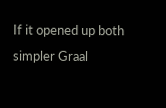If it opened up both simpler Graal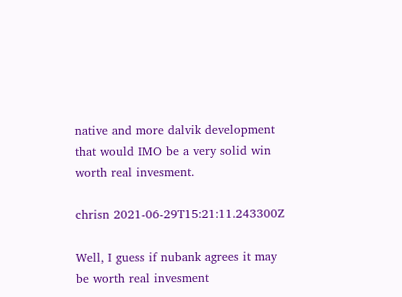native and more dalvik development that would IMO be a very solid win worth real invesment.

chrisn 2021-06-29T15:21:11.243300Z

Well, I guess if nubank agrees it may be worth real invesment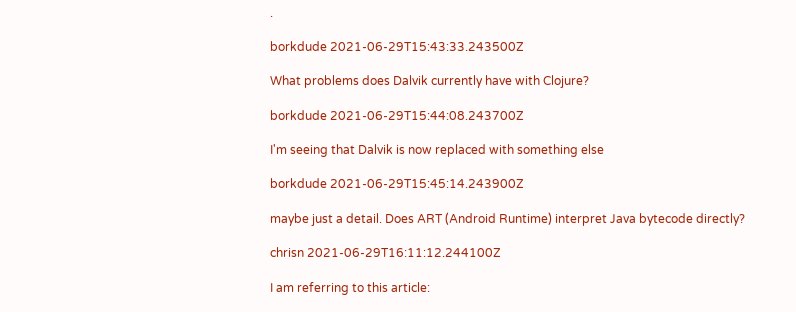.

borkdude 2021-06-29T15:43:33.243500Z

What problems does Dalvik currently have with Clojure?

borkdude 2021-06-29T15:44:08.243700Z

I'm seeing that Dalvik is now replaced with something else

borkdude 2021-06-29T15:45:14.243900Z

maybe just a detail. Does ART (Android Runtime) interpret Java bytecode directly?

chrisn 2021-06-29T16:11:12.244100Z

I am referring to this article: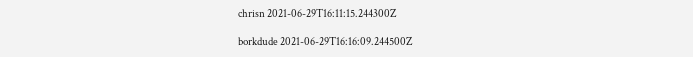chrisn 2021-06-29T16:11:15.244300Z

borkdude 2021-06-29T16:16:09.244500Z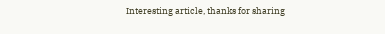Interesting article, thanks for sharing